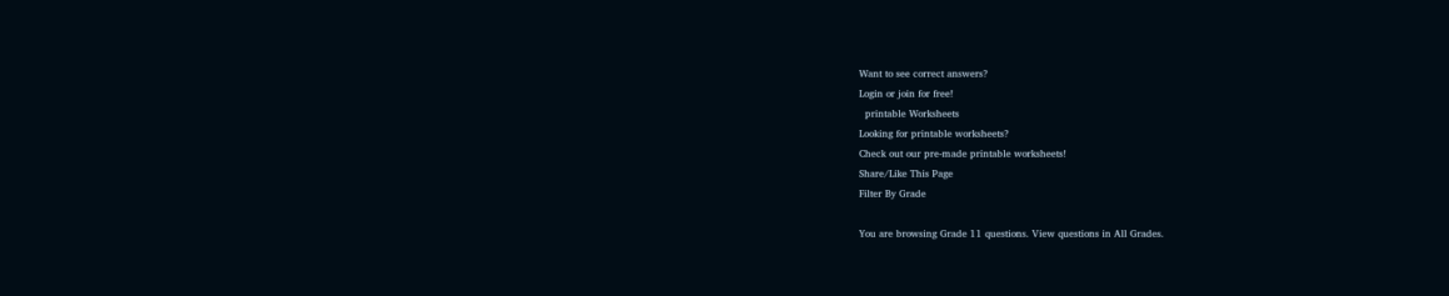Want to see correct answers?
Login or join for free!
  printable Worksheets
Looking for printable worksheets?
Check out our pre-made printable worksheets!
Share/Like This Page
Filter By Grade

You are browsing Grade 11 questions. View questions in All Grades.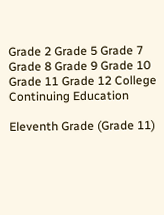Grade 2 Grade 5 Grade 7 Grade 8 Grade 9 Grade 10 Grade 11 Grade 12 College Continuing Education

Eleventh Grade (Grade 11)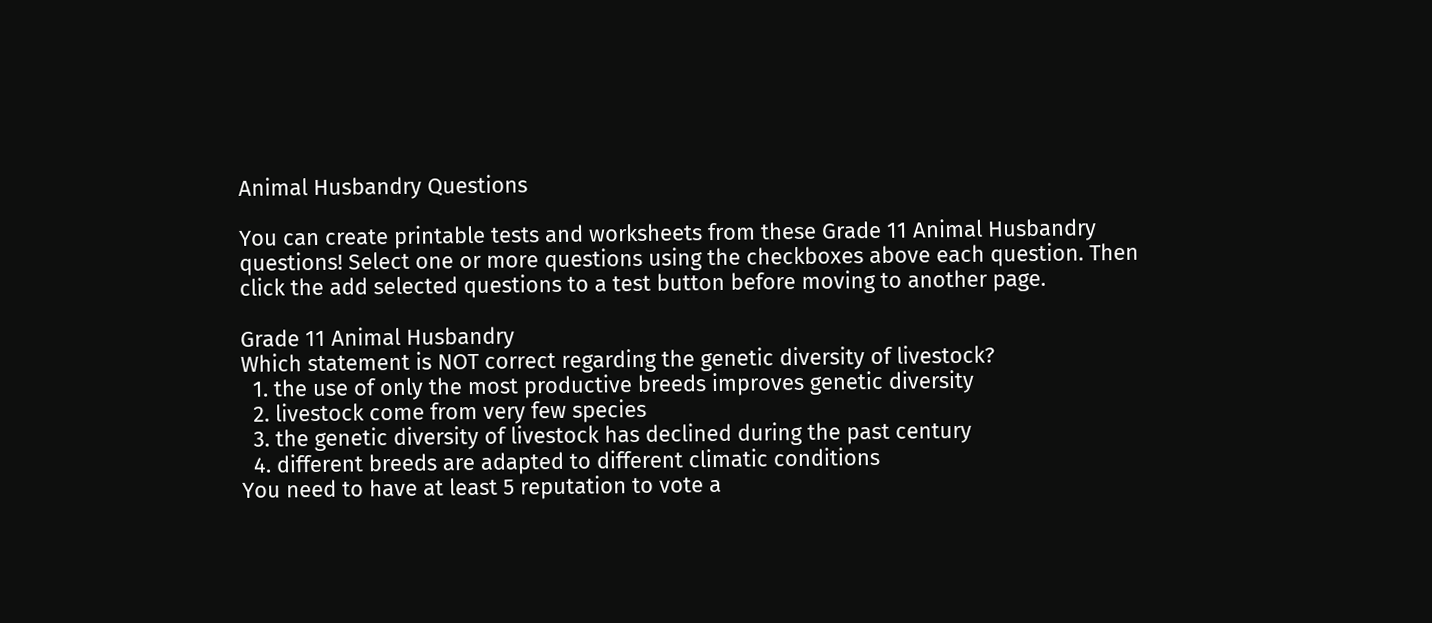Animal Husbandry Questions

You can create printable tests and worksheets from these Grade 11 Animal Husbandry questions! Select one or more questions using the checkboxes above each question. Then click the add selected questions to a test button before moving to another page.

Grade 11 Animal Husbandry
Which statement is NOT correct regarding the genetic diversity of livestock?
  1. the use of only the most productive breeds improves genetic diversity
  2. livestock come from very few species
  3. the genetic diversity of livestock has declined during the past century
  4. different breeds are adapted to different climatic conditions
You need to have at least 5 reputation to vote a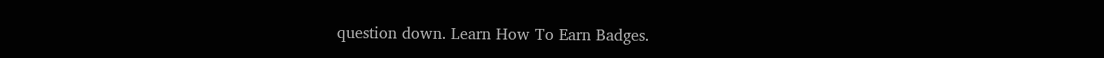question down. Learn How To Earn Badges.